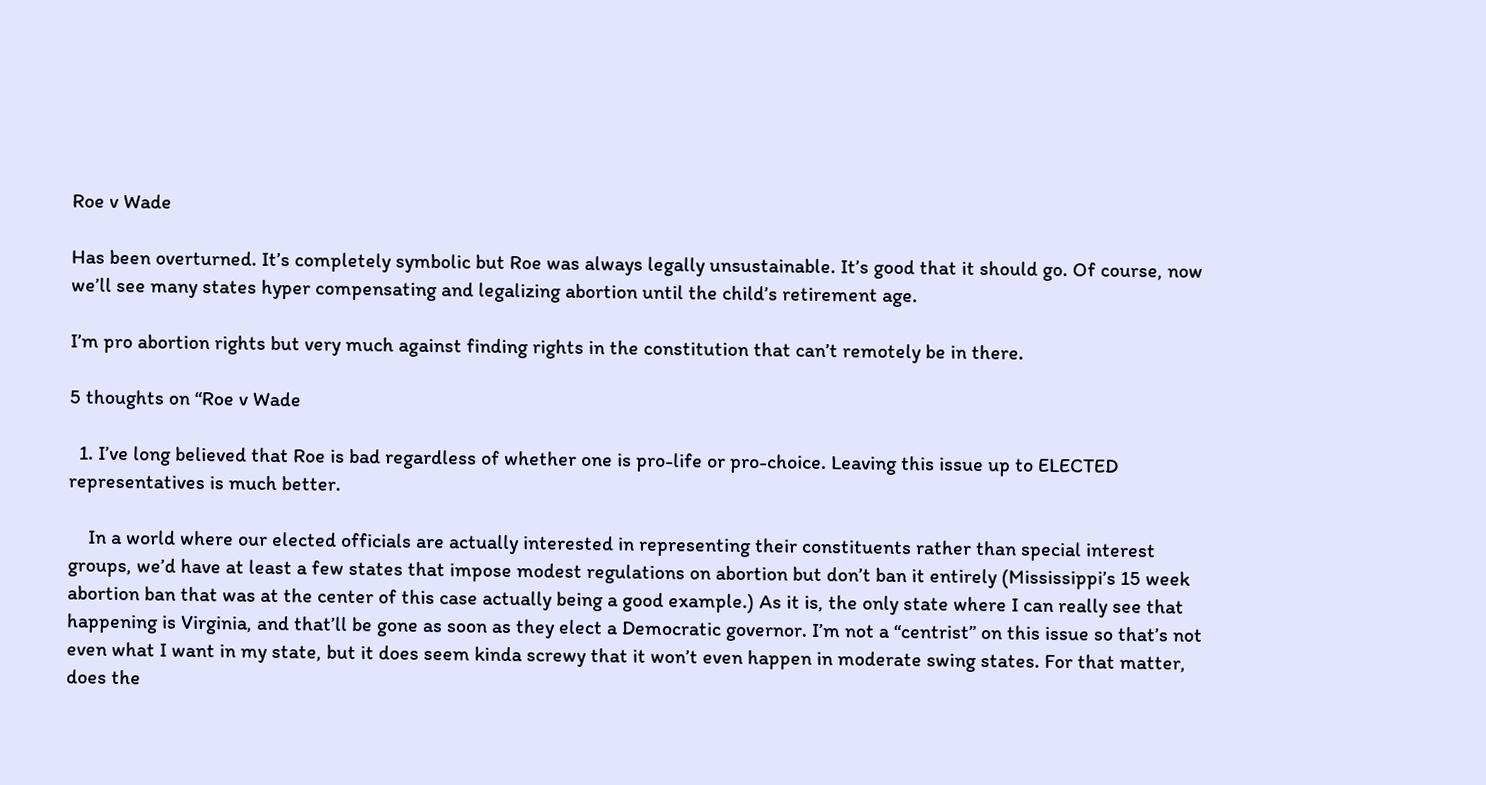Roe v Wade

Has been overturned. It’s completely symbolic but Roe was always legally unsustainable. It’s good that it should go. Of course, now we’ll see many states hyper compensating and legalizing abortion until the child’s retirement age.

I’m pro abortion rights but very much against finding rights in the constitution that can’t remotely be in there.

5 thoughts on “Roe v Wade

  1. I’ve long believed that Roe is bad regardless of whether one is pro-life or pro-choice. Leaving this issue up to ELECTED representatives is much better.

    In a world where our elected officials are actually interested in representing their constituents rather than special interest groups, we’d have at least a few states that impose modest regulations on abortion but don’t ban it entirely (Mississippi’s 15 week abortion ban that was at the center of this case actually being a good example.) As it is, the only state where I can really see that happening is Virginia, and that’ll be gone as soon as they elect a Democratic governor. I’m not a “centrist” on this issue so that’s not even what I want in my state, but it does seem kinda screwy that it won’t even happen in moderate swing states. For that matter, does the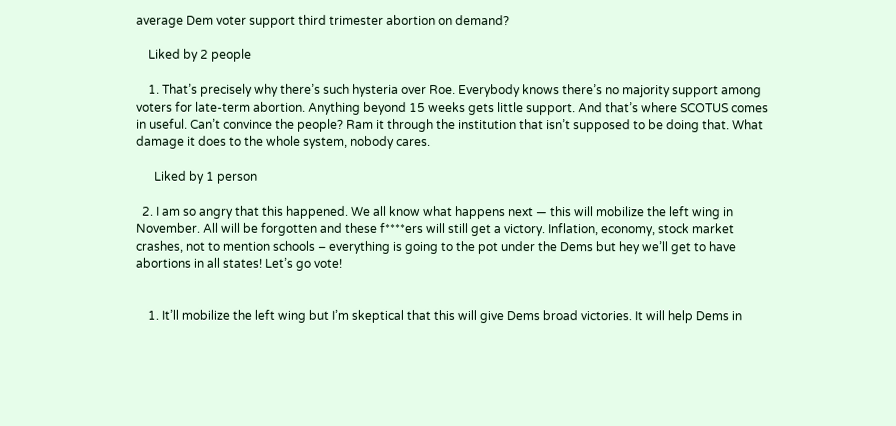average Dem voter support third trimester abortion on demand?

    Liked by 2 people

    1. That’s precisely why there’s such hysteria over Roe. Everybody knows there’s no majority support among voters for late-term abortion. Anything beyond 15 weeks gets little support. And that’s where SCOTUS comes in useful. Can’t convince the people? Ram it through the institution that isn’t supposed to be doing that. What damage it does to the whole system, nobody cares.

      Liked by 1 person

  2. I am so angry that this happened. We all know what happens next — this will mobilize the left wing in November. All will be forgotten and these f****ers will still get a victory. Inflation, economy, stock market crashes, not to mention schools – everything is going to the pot under the Dems but hey we’ll get to have abortions in all states! Let’s go vote!


    1. It’ll mobilize the left wing but I’m skeptical that this will give Dems broad victories. It will help Dems in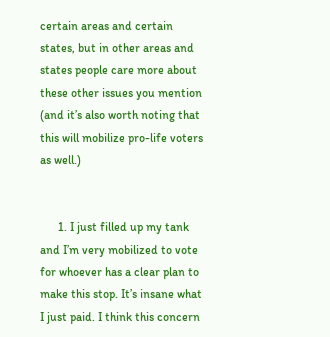certain areas and certain states, but in other areas and states people care more about these other issues you mention (and it’s also worth noting that this will mobilize pro-life voters as well.)


      1. I just filled up my tank and I’m very mobilized to vote for whoever has a clear plan to make this stop. It’s insane what I just paid. I think this concern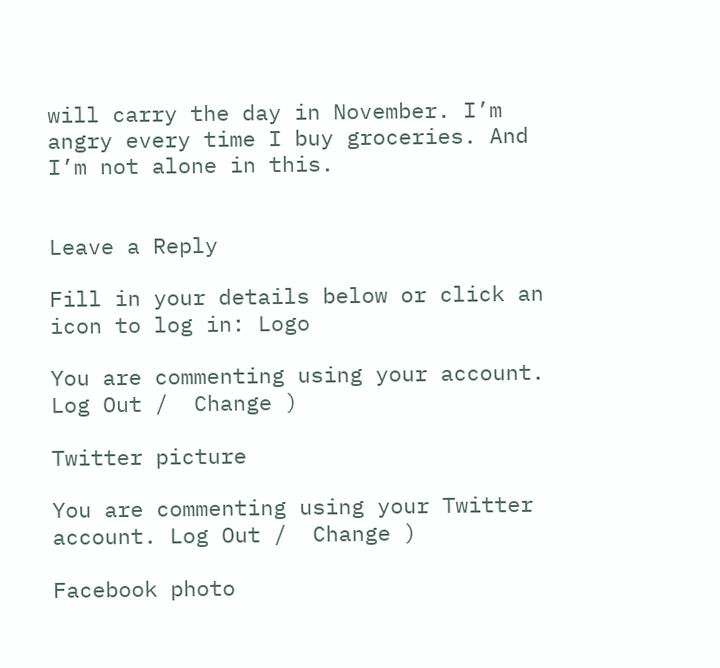will carry the day in November. I’m angry every time I buy groceries. And I’m not alone in this.


Leave a Reply

Fill in your details below or click an icon to log in: Logo

You are commenting using your account. Log Out /  Change )

Twitter picture

You are commenting using your Twitter account. Log Out /  Change )

Facebook photo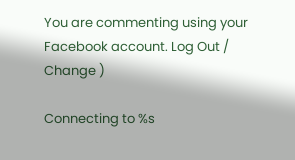You are commenting using your Facebook account. Log Out /  Change )

Connecting to %s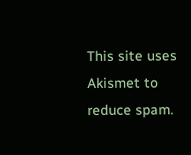This site uses Akismet to reduce spam.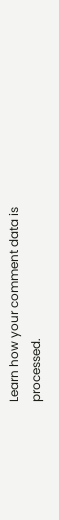Learn how your comment data is processed.